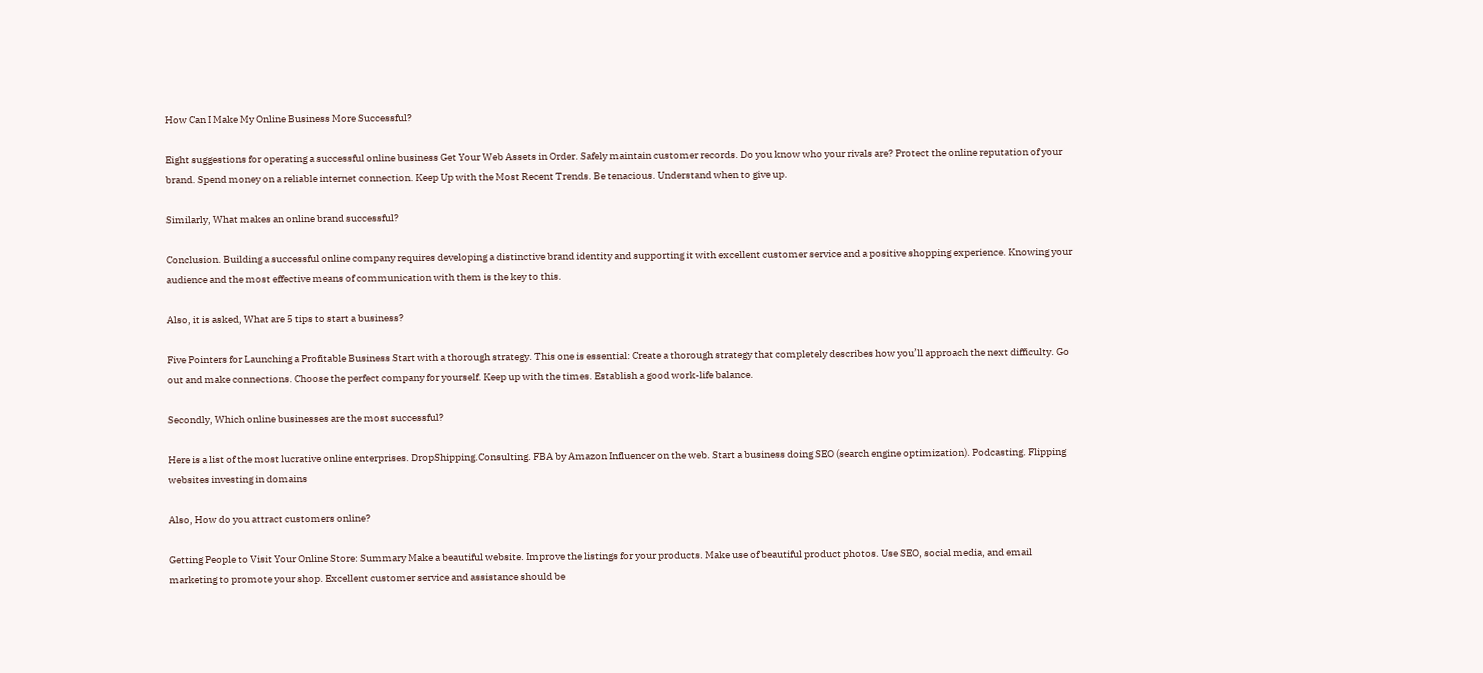How Can I Make My Online Business More Successful?

Eight suggestions for operating a successful online business Get Your Web Assets in Order. Safely maintain customer records. Do you know who your rivals are? Protect the online reputation of your brand. Spend money on a reliable internet connection. Keep Up with the Most Recent Trends. Be tenacious. Understand when to give up.

Similarly, What makes an online brand successful?

Conclusion. Building a successful online company requires developing a distinctive brand identity and supporting it with excellent customer service and a positive shopping experience. Knowing your audience and the most effective means of communication with them is the key to this.

Also, it is asked, What are 5 tips to start a business?

Five Pointers for Launching a Profitable Business Start with a thorough strategy. This one is essential: Create a thorough strategy that completely describes how you’ll approach the next difficulty. Go out and make connections. Choose the perfect company for yourself. Keep up with the times. Establish a good work-life balance.

Secondly, Which online businesses are the most successful?

Here is a list of the most lucrative online enterprises. DropShipping.Consulting. FBA by Amazon Influencer on the web. Start a business doing SEO (search engine optimization). Podcasting. Flipping websites investing in domains

Also, How do you attract customers online?

Getting People to Visit Your Online Store: Summary Make a beautiful website. Improve the listings for your products. Make use of beautiful product photos. Use SEO, social media, and email marketing to promote your shop. Excellent customer service and assistance should be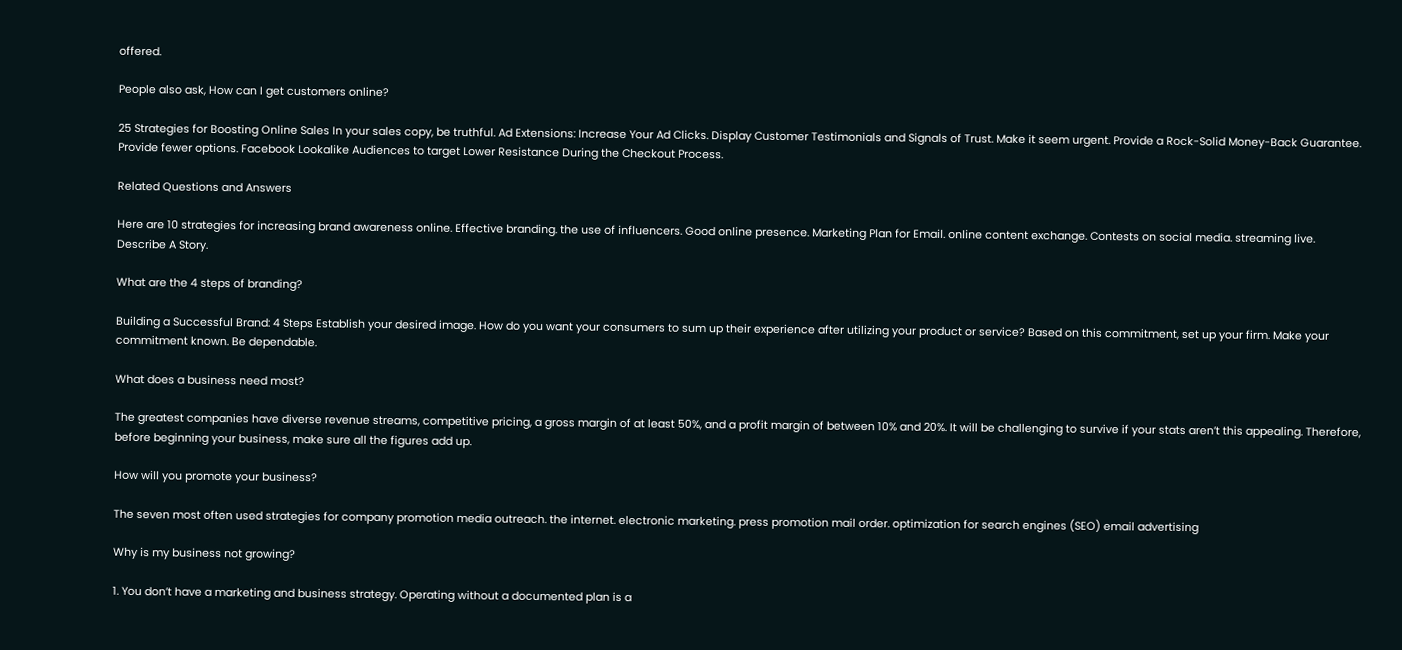offered.

People also ask, How can I get customers online?

25 Strategies for Boosting Online Sales In your sales copy, be truthful. Ad Extensions: Increase Your Ad Clicks. Display Customer Testimonials and Signals of Trust. Make it seem urgent. Provide a Rock-Solid Money-Back Guarantee. Provide fewer options. Facebook Lookalike Audiences to target Lower Resistance During the Checkout Process.

Related Questions and Answers

Here are 10 strategies for increasing brand awareness online. Effective branding. the use of influencers. Good online presence. Marketing Plan for Email. online content exchange. Contests on social media. streaming live. Describe A Story.

What are the 4 steps of branding?

Building a Successful Brand: 4 Steps Establish your desired image. How do you want your consumers to sum up their experience after utilizing your product or service? Based on this commitment, set up your firm. Make your commitment known. Be dependable.

What does a business need most?

The greatest companies have diverse revenue streams, competitive pricing, a gross margin of at least 50%, and a profit margin of between 10% and 20%. It will be challenging to survive if your stats aren’t this appealing. Therefore, before beginning your business, make sure all the figures add up.

How will you promote your business?

The seven most often used strategies for company promotion media outreach. the internet. electronic marketing. press promotion mail order. optimization for search engines (SEO) email advertising

Why is my business not growing?

1. You don’t have a marketing and business strategy. Operating without a documented plan is a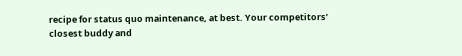recipe for status quo maintenance, at best. Your competitors’ closest buddy and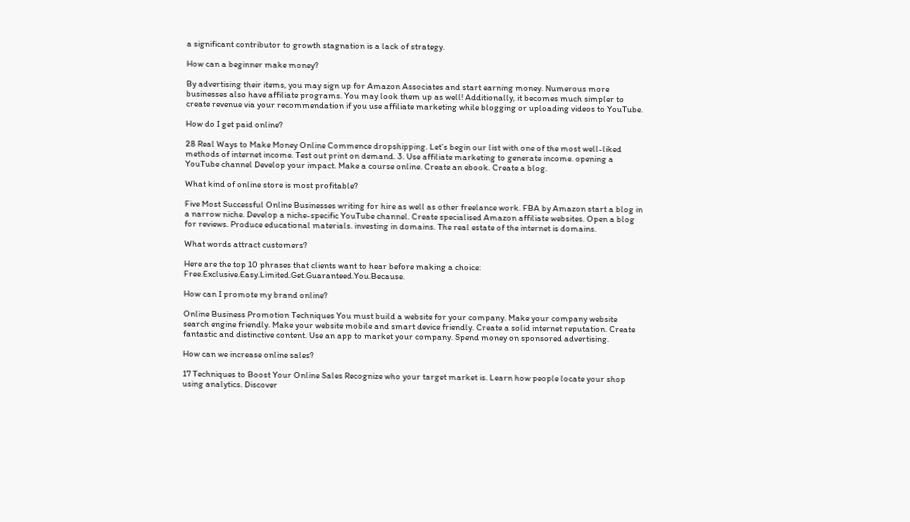a significant contributor to growth stagnation is a lack of strategy.

How can a beginner make money?

By advertising their items, you may sign up for Amazon Associates and start earning money. Numerous more businesses also have affiliate programs. You may look them up as well! Additionally, it becomes much simpler to create revenue via your recommendation if you use affiliate marketing while blogging or uploading videos to YouTube.

How do I get paid online?

28 Real Ways to Make Money Online Commence dropshipping. Let’s begin our list with one of the most well-liked methods of internet income. Test out print on demand. 3. Use affiliate marketing to generate income. opening a YouTube channel Develop your impact. Make a course online. Create an ebook. Create a blog.

What kind of online store is most profitable?

Five Most Successful Online Businesses writing for hire as well as other freelance work. FBA by Amazon start a blog in a narrow niche. Develop a niche-specific YouTube channel. Create specialised Amazon affiliate websites. Open a blog for reviews. Produce educational materials. investing in domains. The real estate of the internet is domains.

What words attract customers?

Here are the top 10 phrases that clients want to hear before making a choice: Free.Exclusive.Easy.Limited.Get.Guaranteed.You.Because.

How can I promote my brand online?

Online Business Promotion Techniques You must build a website for your company. Make your company website search engine friendly. Make your website mobile and smart device friendly. Create a solid internet reputation. Create fantastic and distinctive content. Use an app to market your company. Spend money on sponsored advertising.

How can we increase online sales?

17 Techniques to Boost Your Online Sales Recognize who your target market is. Learn how people locate your shop using analytics. Discover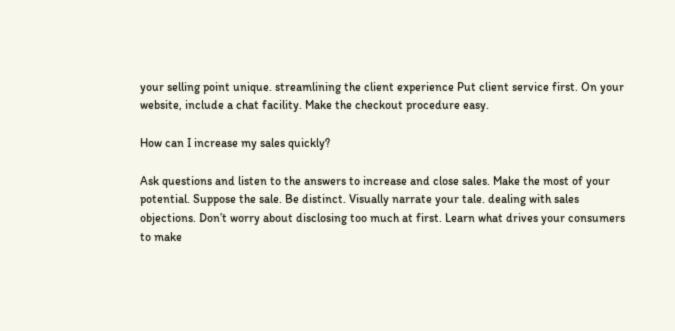your selling point unique. streamlining the client experience Put client service first. On your website, include a chat facility. Make the checkout procedure easy.

How can I increase my sales quickly?

Ask questions and listen to the answers to increase and close sales. Make the most of your potential. Suppose the sale. Be distinct. Visually narrate your tale. dealing with sales objections. Don’t worry about disclosing too much at first. Learn what drives your consumers to make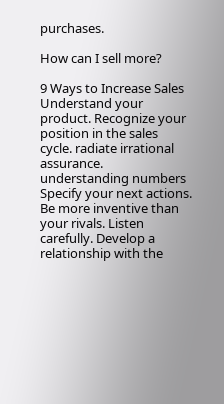purchases.

How can I sell more?

9 Ways to Increase Sales Understand your product. Recognize your position in the sales cycle. radiate irrational assurance. understanding numbers Specify your next actions. Be more inventive than your rivals. Listen carefully. Develop a relationship with the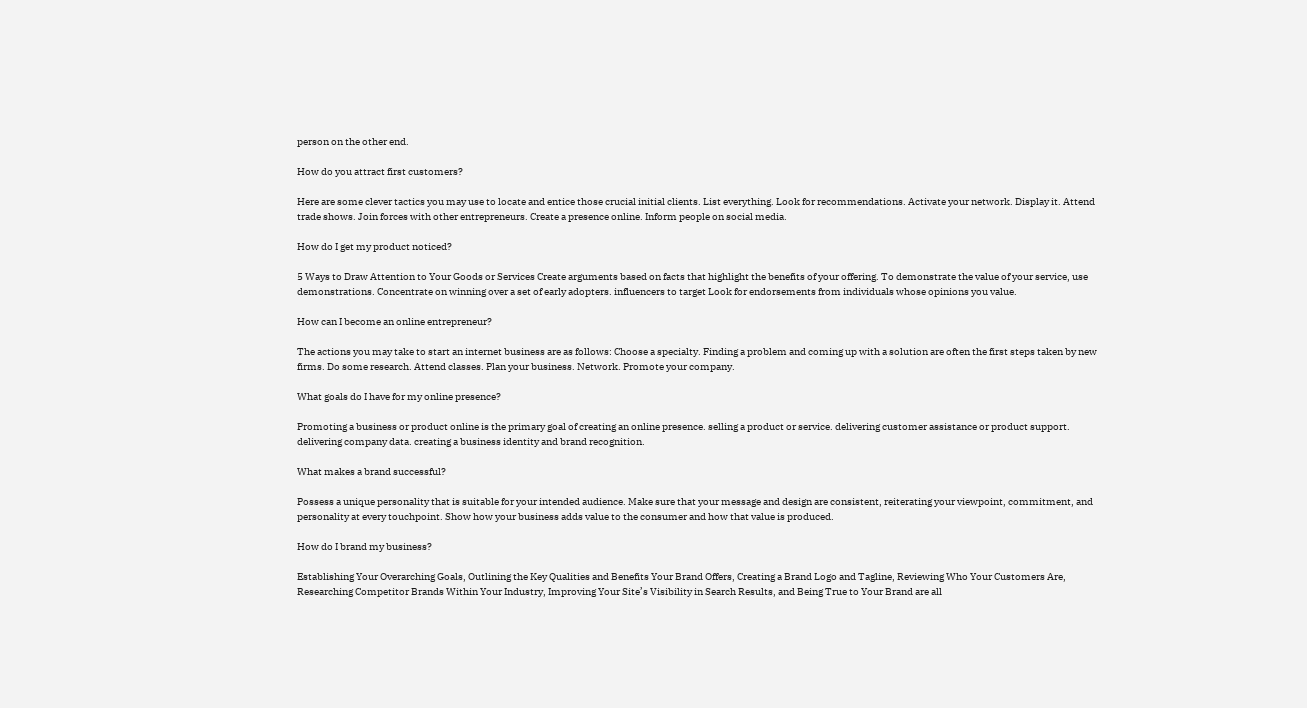person on the other end.

How do you attract first customers?

Here are some clever tactics you may use to locate and entice those crucial initial clients. List everything. Look for recommendations. Activate your network. Display it. Attend trade shows. Join forces with other entrepreneurs. Create a presence online. Inform people on social media.

How do I get my product noticed?

5 Ways to Draw Attention to Your Goods or Services Create arguments based on facts that highlight the benefits of your offering. To demonstrate the value of your service, use demonstrations. Concentrate on winning over a set of early adopters. influencers to target Look for endorsements from individuals whose opinions you value.

How can I become an online entrepreneur?

The actions you may take to start an internet business are as follows: Choose a specialty. Finding a problem and coming up with a solution are often the first steps taken by new firms. Do some research. Attend classes. Plan your business. Network. Promote your company.

What goals do I have for my online presence?

Promoting a business or product online is the primary goal of creating an online presence. selling a product or service. delivering customer assistance or product support. delivering company data. creating a business identity and brand recognition.

What makes a brand successful?

Possess a unique personality that is suitable for your intended audience. Make sure that your message and design are consistent, reiterating your viewpoint, commitment, and personality at every touchpoint. Show how your business adds value to the consumer and how that value is produced.

How do I brand my business?

Establishing Your Overarching Goals, Outlining the Key Qualities and Benefits Your Brand Offers, Creating a Brand Logo and Tagline, Reviewing Who Your Customers Are, Researching Competitor Brands Within Your Industry, Improving Your Site’s Visibility in Search Results, and Being True to Your Brand are all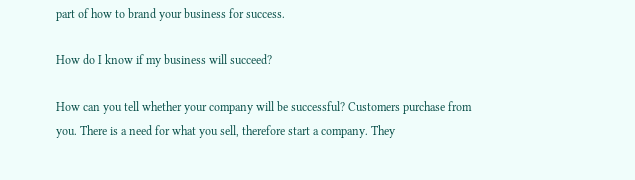part of how to brand your business for success.

How do I know if my business will succeed?

How can you tell whether your company will be successful? Customers purchase from you. There is a need for what you sell, therefore start a company. They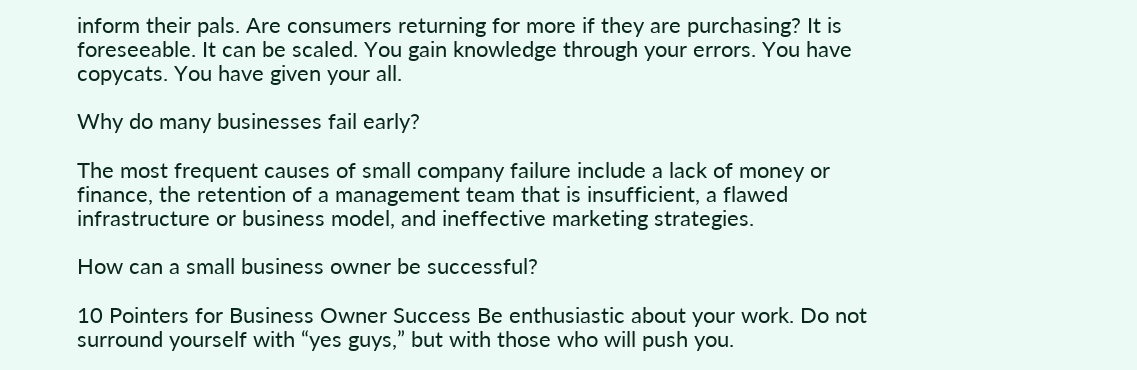inform their pals. Are consumers returning for more if they are purchasing? It is foreseeable. It can be scaled. You gain knowledge through your errors. You have copycats. You have given your all.

Why do many businesses fail early?

The most frequent causes of small company failure include a lack of money or finance, the retention of a management team that is insufficient, a flawed infrastructure or business model, and ineffective marketing strategies.

How can a small business owner be successful?

10 Pointers for Business Owner Success Be enthusiastic about your work. Do not surround yourself with “yes guys,” but with those who will push you.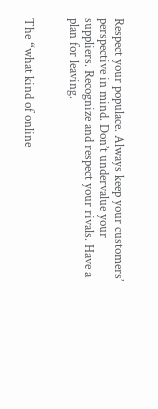Respect your populace. Always keep your customers’ perspective in mind. Don’t undervalue your suppliers. Recognize and respect your rivals. Have a plan for leaving.


The “what kind of online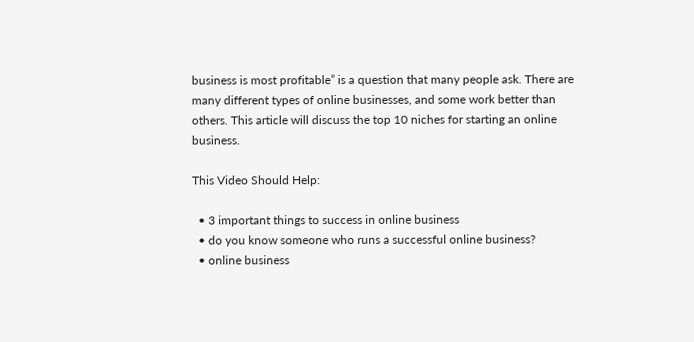business is most profitable” is a question that many people ask. There are many different types of online businesses, and some work better than others. This article will discuss the top 10 niches for starting an online business.

This Video Should Help:

  • 3 important things to success in online business
  • do you know someone who runs a successful online business?
  • online business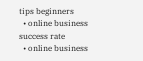tips beginners
  • online business success rate
  • online business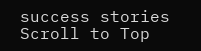success stories
Scroll to Top